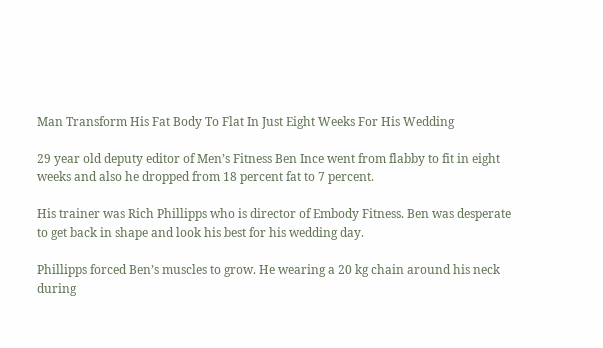Man Transform His Fat Body To Flat In Just Eight Weeks For His Wedding

29 year old deputy editor of Men’s Fitness Ben Ince went from flabby to fit in eight weeks and also he dropped from 18 percent fat to 7 percent.

His trainer was Rich Phillipps who is director of Embody Fitness. Ben was desperate to get back in shape and look his best for his wedding day.

Phillipps forced Ben’s muscles to grow. He wearing a 20 kg chain around his neck during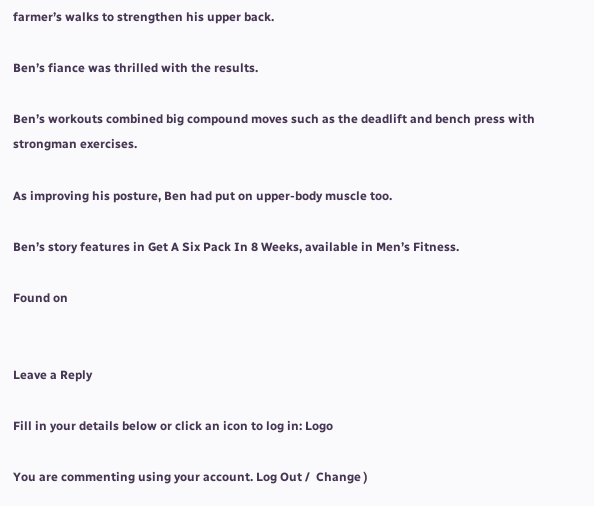farmer’s walks to strengthen his upper back.

Ben’s fiance was thrilled with the results.

Ben’s workouts combined big compound moves such as the deadlift and bench press with strongman exercises.

As improving his posture, Ben had put on upper-body muscle too.

Ben’s story features in Get A Six Pack In 8 Weeks, available in Men’s Fitness.

Found on


Leave a Reply

Fill in your details below or click an icon to log in: Logo

You are commenting using your account. Log Out /  Change )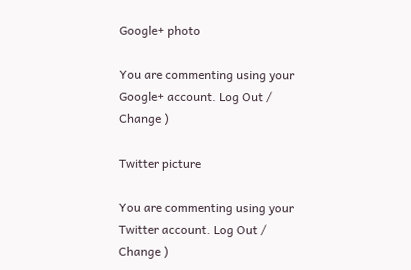Google+ photo

You are commenting using your Google+ account. Log Out /  Change )

Twitter picture

You are commenting using your Twitter account. Log Out /  Change )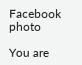Facebook photo

You are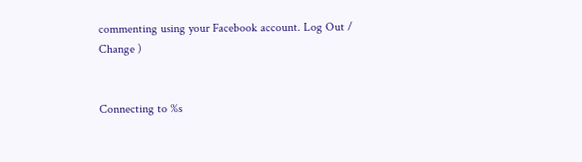commenting using your Facebook account. Log Out /  Change )


Connecting to %s